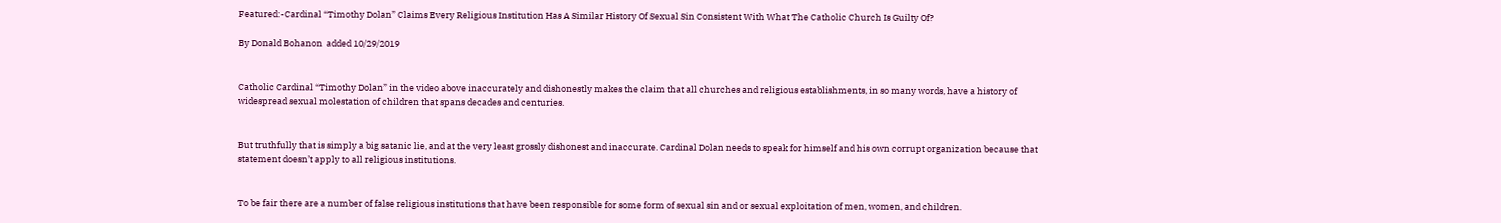Featured:-Cardinal “Timothy Dolan” Claims Every Religious Institution Has A Similar History Of Sexual Sin Consistent With What The Catholic Church Is Guilty Of?

By Donald Bohanon  added 10/29/2019


Catholic Cardinal “Timothy Dolan” in the video above inaccurately and dishonestly makes the claim that all churches and religious establishments, in so many words, have a history of widespread sexual molestation of children that spans decades and centuries.


But truthfully that is simply a big satanic lie, and at the very least grossly dishonest and inaccurate. Cardinal Dolan needs to speak for himself and his own corrupt organization because that statement doesn’t apply to all religious institutions.


To be fair there are a number of false religious institutions that have been responsible for some form of sexual sin and or sexual exploitation of men, women, and children.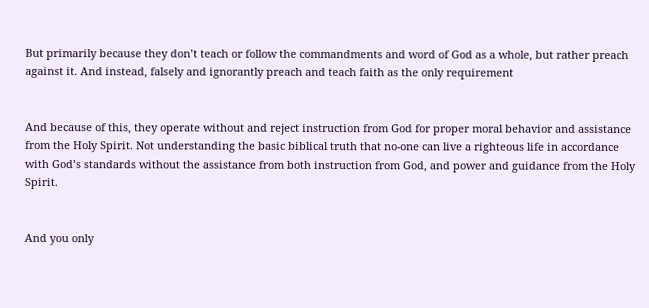But primarily because they don’t teach or follow the commandments and word of God as a whole, but rather preach against it. And instead, falsely and ignorantly preach and teach faith as the only requirement


And because of this, they operate without and reject instruction from God for proper moral behavior and assistance from the Holy Spirit. Not understanding the basic biblical truth that no-one can live a righteous life in accordance with God’s standards without the assistance from both instruction from God, and power and guidance from the Holy Spirit.


And you only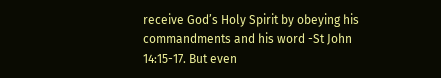receive God’s Holy Spirit by obeying his commandments and his word -St John 14:15-17. But even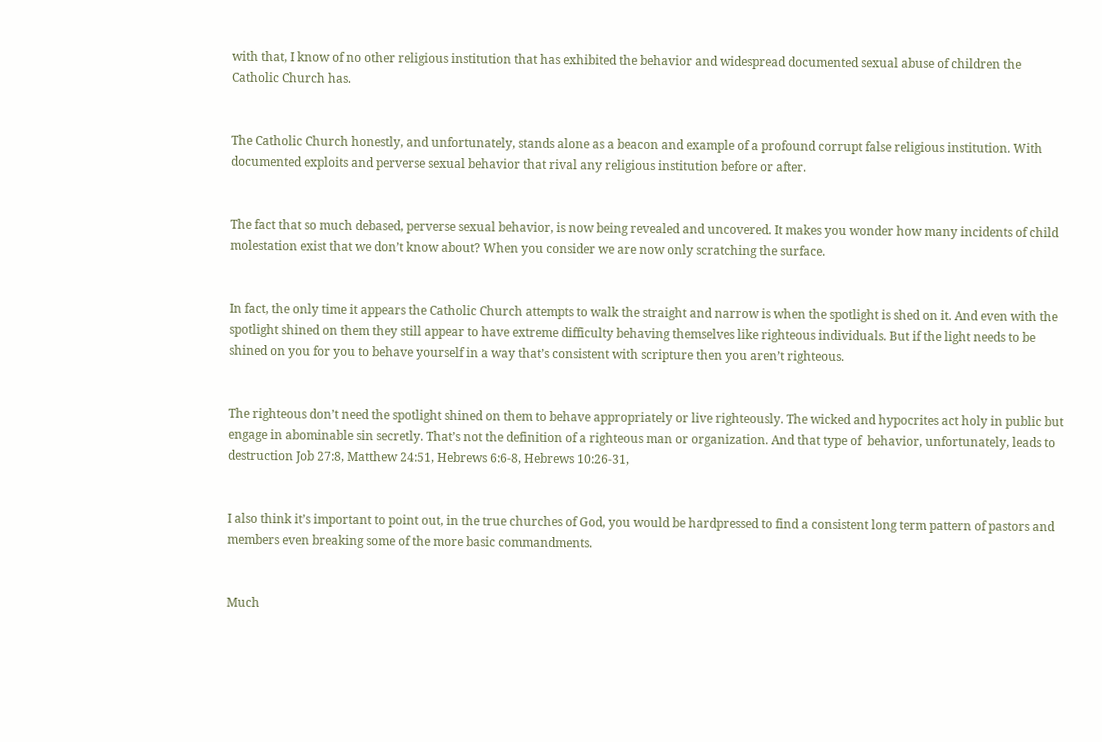with that, I know of no other religious institution that has exhibited the behavior and widespread documented sexual abuse of children the Catholic Church has.


The Catholic Church honestly, and unfortunately, stands alone as a beacon and example of a profound corrupt false religious institution. With documented exploits and perverse sexual behavior that rival any religious institution before or after.


The fact that so much debased, perverse sexual behavior, is now being revealed and uncovered. It makes you wonder how many incidents of child molestation exist that we don’t know about? When you consider we are now only scratching the surface.


In fact, the only time it appears the Catholic Church attempts to walk the straight and narrow is when the spotlight is shed on it. And even with the spotlight shined on them they still appear to have extreme difficulty behaving themselves like righteous individuals. But if the light needs to be shined on you for you to behave yourself in a way that’s consistent with scripture then you aren’t righteous.


The righteous don’t need the spotlight shined on them to behave appropriately or live righteously. The wicked and hypocrites act holy in public but engage in abominable sin secretly. That’s not the definition of a righteous man or organization. And that type of  behavior, unfortunately, leads to destruction Job 27:8, Matthew 24:51, Hebrews 6:6-8, Hebrews 10:26-31,


I also think it’s important to point out, in the true churches of God, you would be hardpressed to find a consistent long term pattern of pastors and members even breaking some of the more basic commandments.


Much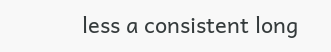less a consistent long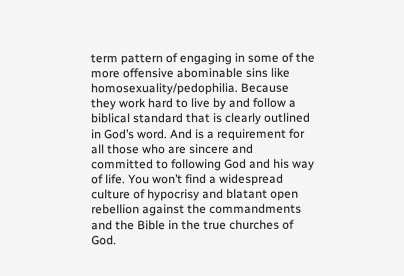term pattern of engaging in some of the more offensive abominable sins like homosexuality/pedophilia. Because they work hard to live by and follow a biblical standard that is clearly outlined in God’s word. And is a requirement for all those who are sincere and committed to following God and his way of life. You won’t find a widespread culture of hypocrisy and blatant open rebellion against the commandments and the Bible in the true churches of God.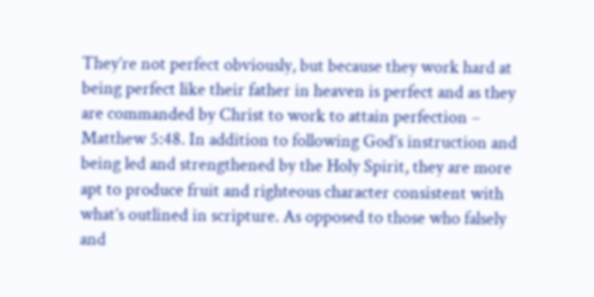They’re not perfect obviously, but because they work hard at being perfect like their father in heaven is perfect and as they are commanded by Christ to work to attain perfection – Matthew 5:48. In addition to following God’s instruction and being led and strengthened by the Holy Spirit, they are more apt to produce fruit and righteous character consistent with what’s outlined in scripture. As opposed to those who falsely and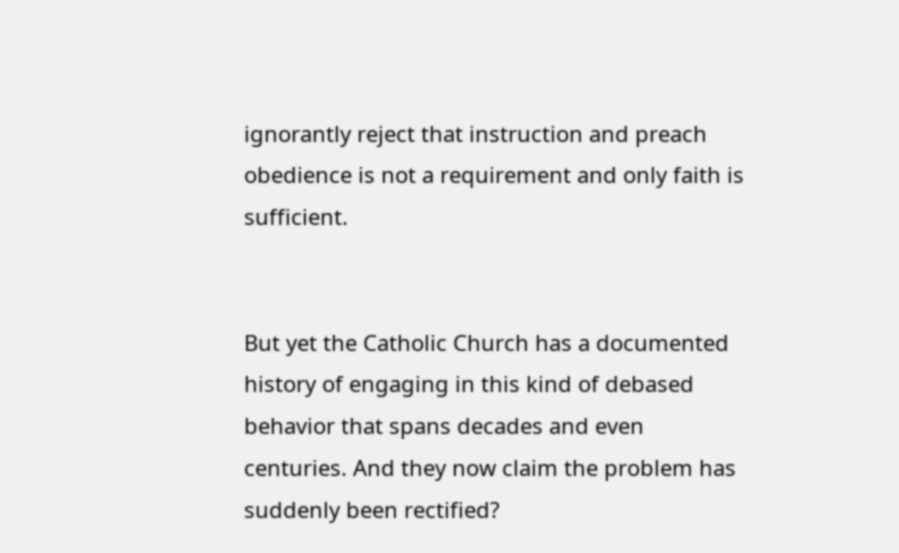ignorantly reject that instruction and preach obedience is not a requirement and only faith is sufficient.


But yet the Catholic Church has a documented history of engaging in this kind of debased behavior that spans decades and even centuries. And they now claim the problem has suddenly been rectified?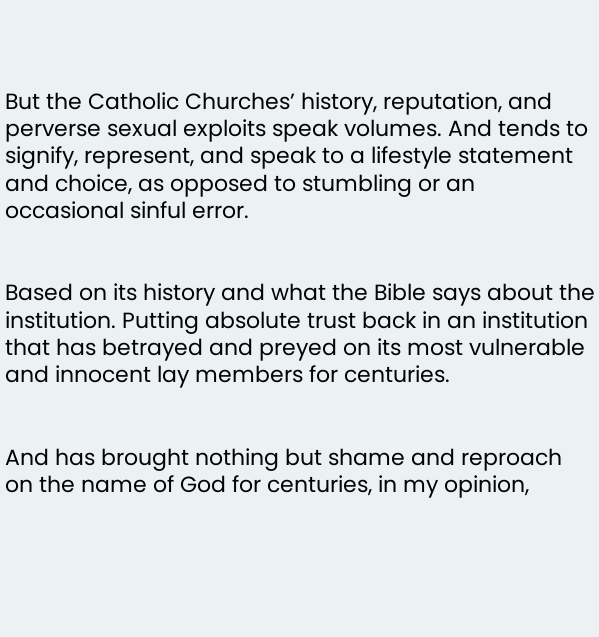But the Catholic Churches’ history, reputation, and perverse sexual exploits speak volumes. And tends to signify, represent, and speak to a lifestyle statement and choice, as opposed to stumbling or an occasional sinful error.


Based on its history and what the Bible says about the institution. Putting absolute trust back in an institution that has betrayed and preyed on its most vulnerable and innocent lay members for centuries.


And has brought nothing but shame and reproach on the name of God for centuries, in my opinion,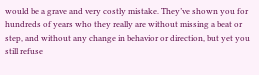would be a grave and very costly mistake. They’ve shown you for hundreds of years who they really are without missing a beat or step, and without any change in behavior or direction, but yet you still refuse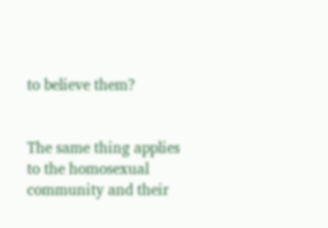to believe them?


The same thing applies to the homosexual community and their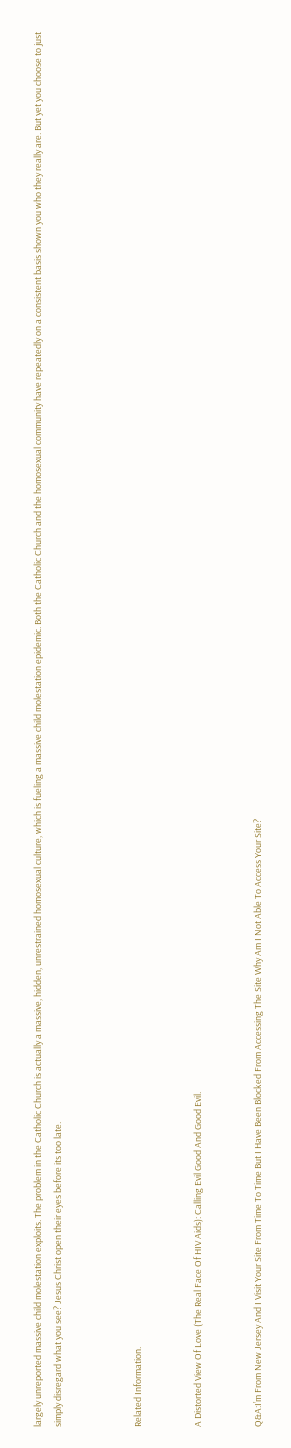largely unreported massive child molestation exploits. The problem in the Catholic Church is actually a massive, hidden, unrestrained homosexual culture, which is fueling a massive child molestation epidemic. Both the Catholic Church and the homosexual community have repeatedly on a consistent basis shown you who they really are. But yet you choose to just simply disregard what you see? Jesus Christ open their eyes before its too late.



Related Information.


A Distorted View Of Love (The Real Face Of HIV Aids): Calling Evil Good And Good Evil.


Q&A:I’m From New Jersey And I Visit Your Site From Time To Time But I Have Been Blocked From Accessing The Site Why Am I Not Able To Access Your Site?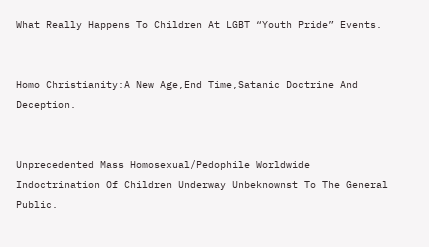What Really Happens To Children At LGBT “Youth Pride” Events.


Homo Christianity:A New Age,End Time,Satanic Doctrine And Deception.


Unprecedented Mass Homosexual/Pedophile Worldwide Indoctrination Of Children Underway Unbeknownst To The General Public.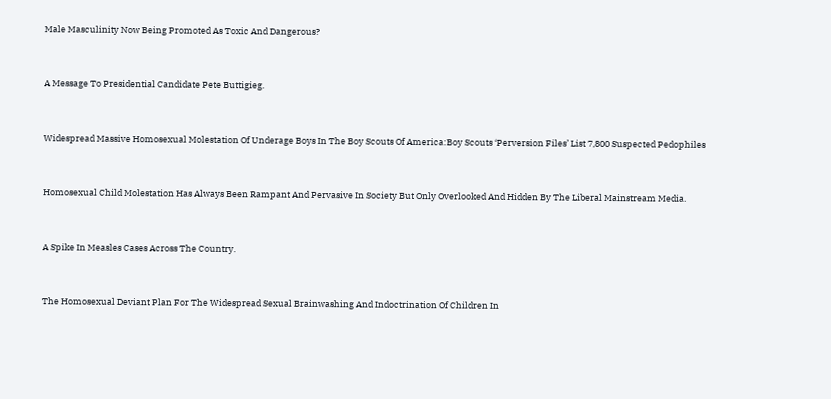Male Masculinity Now Being Promoted As Toxic And Dangerous?


A Message To Presidential Candidate Pete Buttigieg.


Widespread Massive Homosexual Molestation Of Underage Boys In The Boy Scouts Of America:Boy Scouts ‘Perversion Files’ List 7,800 Suspected Pedophiles


Homosexual Child Molestation Has Always Been Rampant And Pervasive In Society But Only Overlooked And Hidden By The Liberal Mainstream Media.


A Spike In Measles Cases Across The Country.


The Homosexual Deviant Plan For The Widespread Sexual Brainwashing And Indoctrination Of Children In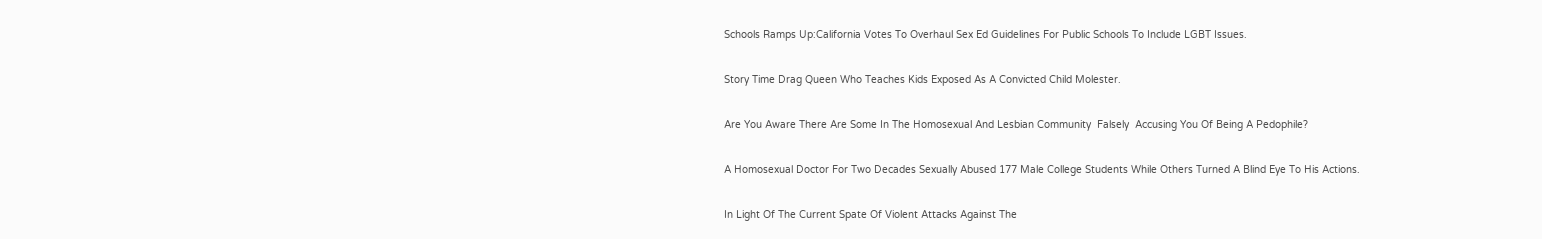Schools Ramps Up:California Votes To Overhaul Sex Ed Guidelines For Public Schools To Include LGBT Issues.


Story Time Drag Queen Who Teaches Kids Exposed As A Convicted Child Molester.


Are You Aware There Are Some In The Homosexual And Lesbian Community  Falsely  Accusing You Of Being A Pedophile?


A Homosexual Doctor For Two Decades Sexually Abused 177 Male College Students While Others Turned A Blind Eye To His Actions.


In Light Of The Current Spate Of Violent Attacks Against The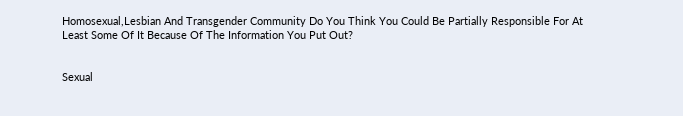Homosexual,Lesbian And Transgender Community Do You Think You Could Be Partially Responsible For At Least Some Of It Because Of The Information You Put Out?


Sexual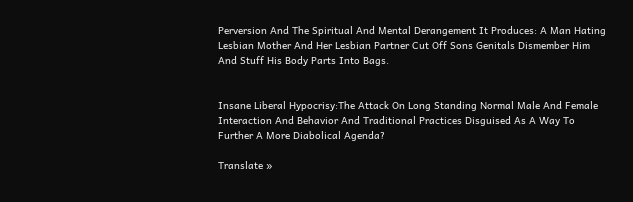Perversion And The Spiritual And Mental Derangement It Produces: A Man Hating Lesbian Mother And Her Lesbian Partner Cut Off Sons Genitals Dismember Him And Stuff His Body Parts Into Bags.


Insane Liberal Hypocrisy:The Attack On Long Standing Normal Male And Female Interaction And Behavior And Traditional Practices Disguised As A Way To Further A More Diabolical Agenda?

Translate »